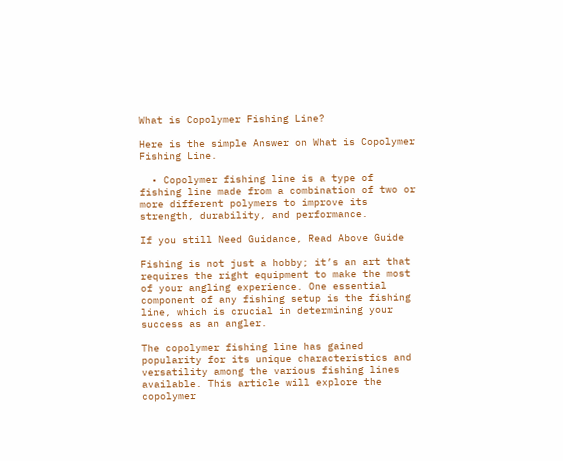What is Copolymer Fishing Line?

Here is the simple Answer on What is Copolymer Fishing Line.

  • Copolymer fishing line is a type of fishing line made from a combination of two or more different polymers to improve its strength, durability, and performance.

If you still Need Guidance, Read Above Guide

Fishing is not just a hobby; it’s an art that requires the right equipment to make the most of your angling experience. One essential component of any fishing setup is the fishing line, which is crucial in determining your success as an angler.

The copolymer fishing line has gained popularity for its unique characteristics and versatility among the various fishing lines available. This article will explore the copolymer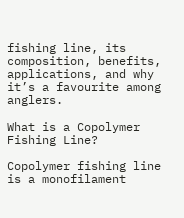fishing line, its composition, benefits, applications, and why it’s a favourite among anglers.

What is a Copolymer Fishing Line?

Copolymer fishing line is a monofilament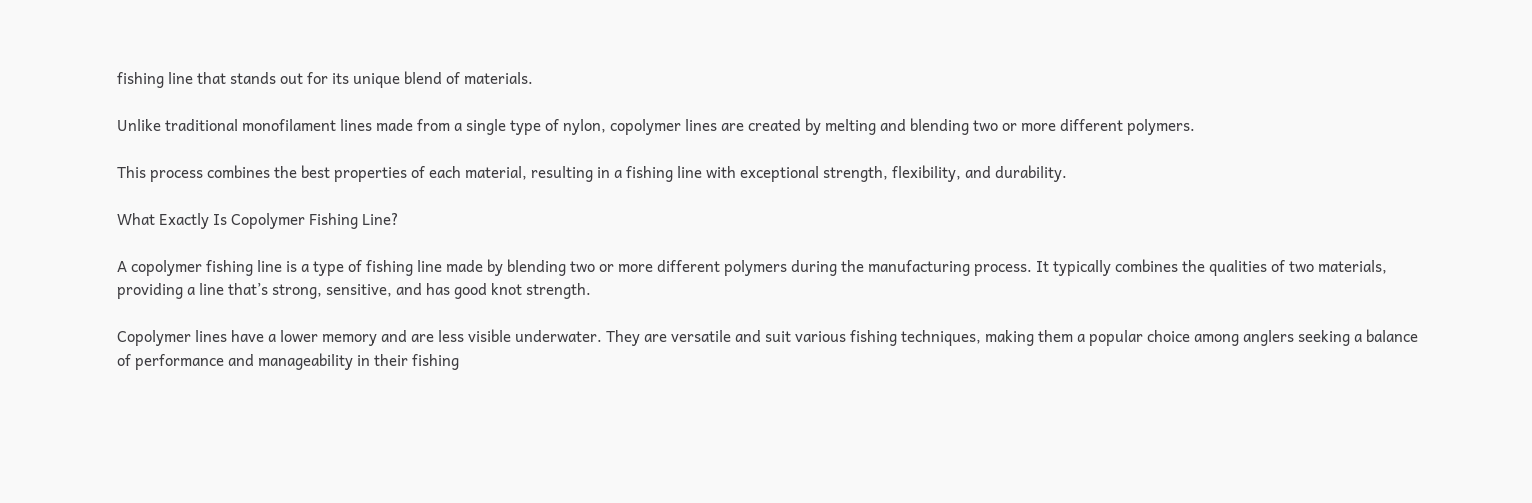fishing line that stands out for its unique blend of materials.

Unlike traditional monofilament lines made from a single type of nylon, copolymer lines are created by melting and blending two or more different polymers.

This process combines the best properties of each material, resulting in a fishing line with exceptional strength, flexibility, and durability.

What Exactly Is Copolymer Fishing Line?

A copolymer fishing line is a type of fishing line made by blending two or more different polymers during the manufacturing process. It typically combines the qualities of two materials, providing a line that’s strong, sensitive, and has good knot strength.

Copolymer lines have a lower memory and are less visible underwater. They are versatile and suit various fishing techniques, making them a popular choice among anglers seeking a balance of performance and manageability in their fishing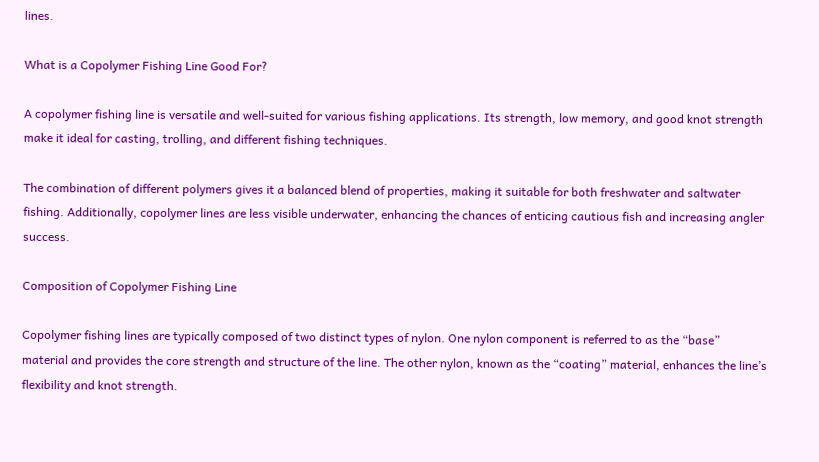lines.

What is a Copolymer Fishing Line Good For?

A copolymer fishing line is versatile and well-suited for various fishing applications. Its strength, low memory, and good knot strength make it ideal for casting, trolling, and different fishing techniques.

The combination of different polymers gives it a balanced blend of properties, making it suitable for both freshwater and saltwater fishing. Additionally, copolymer lines are less visible underwater, enhancing the chances of enticing cautious fish and increasing angler success.

Composition of Copolymer Fishing Line

Copolymer fishing lines are typically composed of two distinct types of nylon. One nylon component is referred to as the “base” material and provides the core strength and structure of the line. The other nylon, known as the “coating” material, enhances the line’s flexibility and knot strength.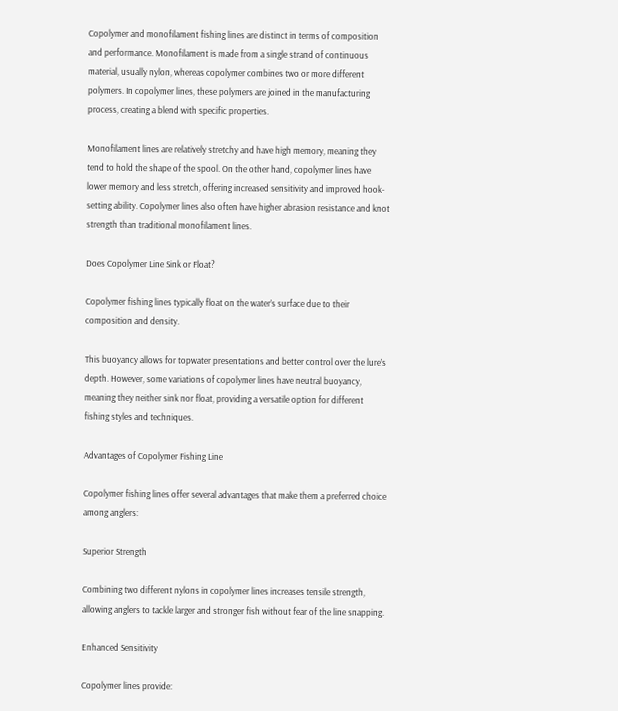Copolymer and monofilament fishing lines are distinct in terms of composition and performance. Monofilament is made from a single strand of continuous material, usually nylon, whereas copolymer combines two or more different polymers. In copolymer lines, these polymers are joined in the manufacturing process, creating a blend with specific properties.

Monofilament lines are relatively stretchy and have high memory, meaning they tend to hold the shape of the spool. On the other hand, copolymer lines have lower memory and less stretch, offering increased sensitivity and improved hook-setting ability. Copolymer lines also often have higher abrasion resistance and knot strength than traditional monofilament lines.

Does Copolymer Line Sink or Float?

Copolymer fishing lines typically float on the water’s surface due to their composition and density.

This buoyancy allows for topwater presentations and better control over the lure’s depth. However, some variations of copolymer lines have neutral buoyancy, meaning they neither sink nor float, providing a versatile option for different fishing styles and techniques.

Advantages of Copolymer Fishing Line

Copolymer fishing lines offer several advantages that make them a preferred choice among anglers:

Superior Strength

Combining two different nylons in copolymer lines increases tensile strength, allowing anglers to tackle larger and stronger fish without fear of the line snapping.

Enhanced Sensitivity

Copolymer lines provide: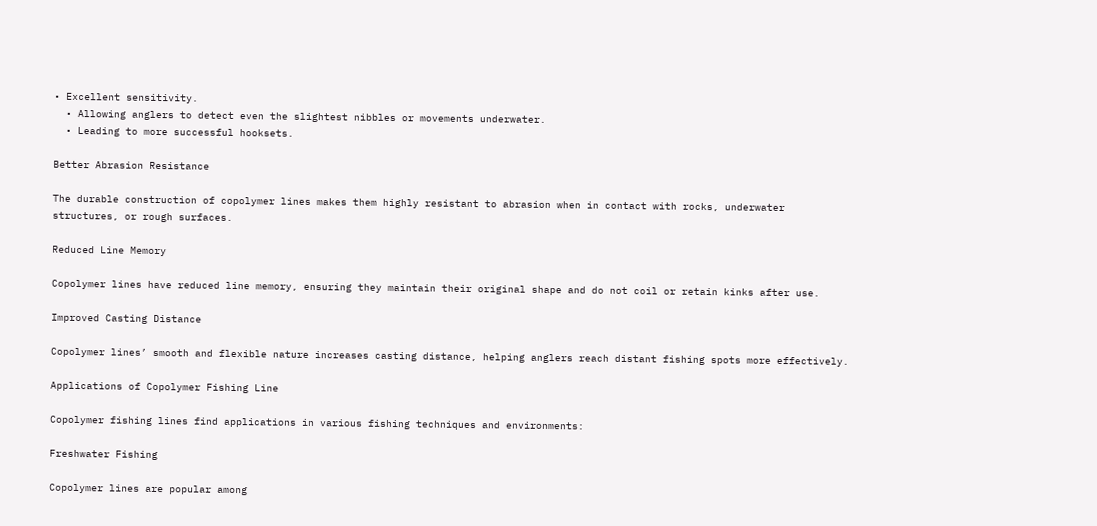• Excellent sensitivity.
  • Allowing anglers to detect even the slightest nibbles or movements underwater.
  • Leading to more successful hooksets.

Better Abrasion Resistance

The durable construction of copolymer lines makes them highly resistant to abrasion when in contact with rocks, underwater structures, or rough surfaces.

Reduced Line Memory

Copolymer lines have reduced line memory, ensuring they maintain their original shape and do not coil or retain kinks after use.

Improved Casting Distance

Copolymer lines’ smooth and flexible nature increases casting distance, helping anglers reach distant fishing spots more effectively.

Applications of Copolymer Fishing Line

Copolymer fishing lines find applications in various fishing techniques and environments:

Freshwater Fishing

Copolymer lines are popular among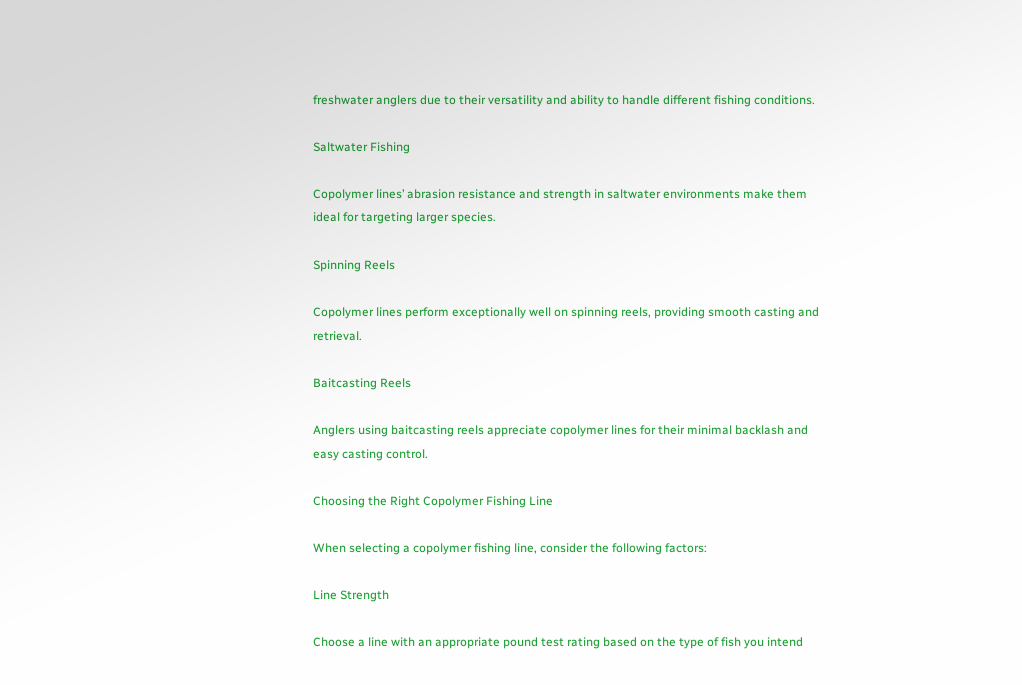freshwater anglers due to their versatility and ability to handle different fishing conditions.

Saltwater Fishing

Copolymer lines’ abrasion resistance and strength in saltwater environments make them ideal for targeting larger species.

Spinning Reels

Copolymer lines perform exceptionally well on spinning reels, providing smooth casting and retrieval.

Baitcasting Reels

Anglers using baitcasting reels appreciate copolymer lines for their minimal backlash and easy casting control.

Choosing the Right Copolymer Fishing Line

When selecting a copolymer fishing line, consider the following factors:

Line Strength

Choose a line with an appropriate pound test rating based on the type of fish you intend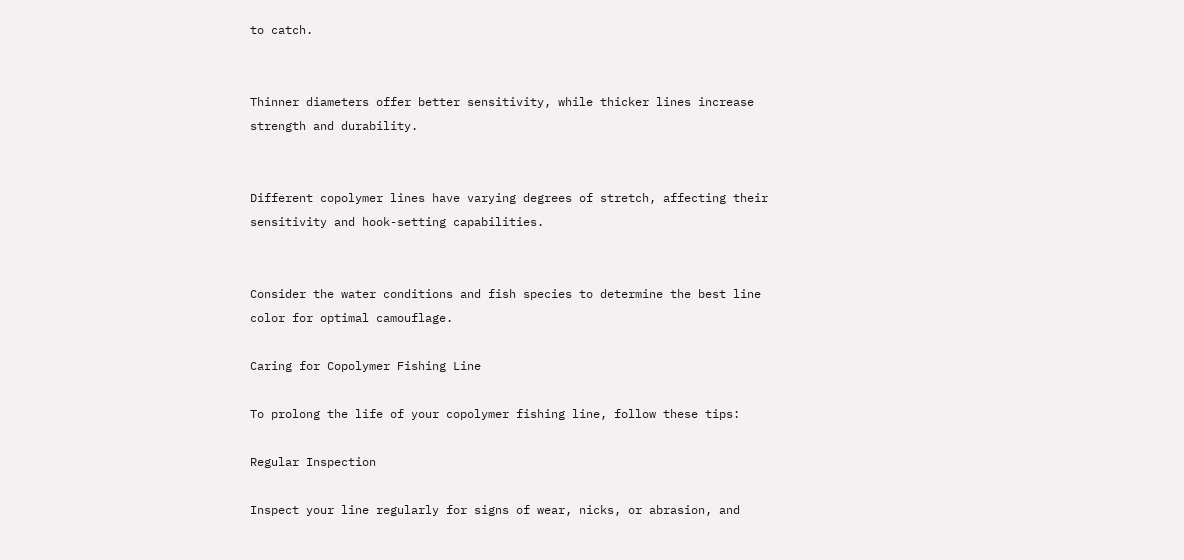to catch.


Thinner diameters offer better sensitivity, while thicker lines increase strength and durability.


Different copolymer lines have varying degrees of stretch, affecting their sensitivity and hook-setting capabilities.


Consider the water conditions and fish species to determine the best line color for optimal camouflage.

Caring for Copolymer Fishing Line

To prolong the life of your copolymer fishing line, follow these tips:

Regular Inspection

Inspect your line regularly for signs of wear, nicks, or abrasion, and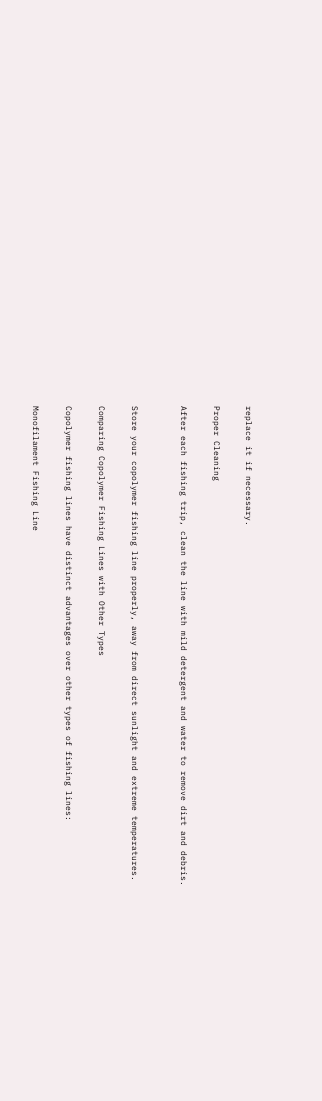replace it if necessary.

Proper Cleaning

After each fishing trip, clean the line with mild detergent and water to remove dirt and debris.


Store your copolymer fishing line properly, away from direct sunlight and extreme temperatures.

Comparing Copolymer Fishing Lines with Other Types

Copolymer fishing lines have distinct advantages over other types of fishing lines:

Monofilament Fishing Line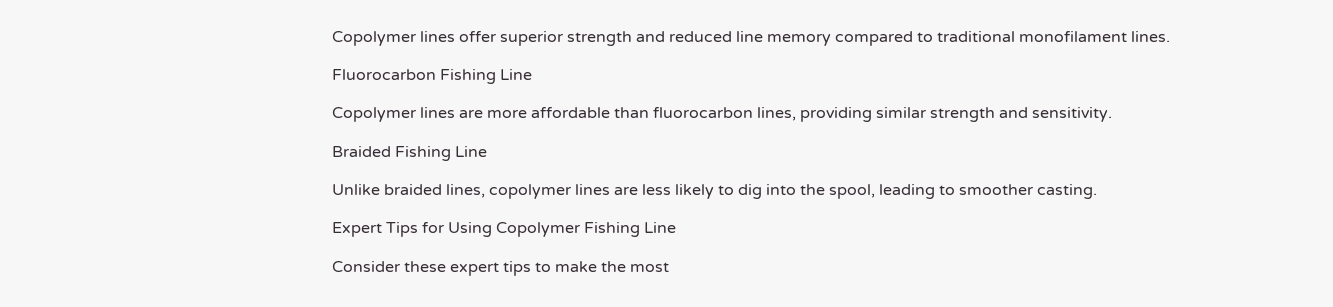Copolymer lines offer superior strength and reduced line memory compared to traditional monofilament lines.

Fluorocarbon Fishing Line

Copolymer lines are more affordable than fluorocarbon lines, providing similar strength and sensitivity.

Braided Fishing Line

Unlike braided lines, copolymer lines are less likely to dig into the spool, leading to smoother casting.

Expert Tips for Using Copolymer Fishing Line

Consider these expert tips to make the most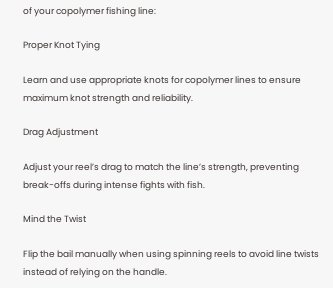of your copolymer fishing line:

Proper Knot Tying

Learn and use appropriate knots for copolymer lines to ensure maximum knot strength and reliability.

Drag Adjustment

Adjust your reel’s drag to match the line’s strength, preventing break-offs during intense fights with fish.

Mind the Twist

Flip the bail manually when using spinning reels to avoid line twists instead of relying on the handle.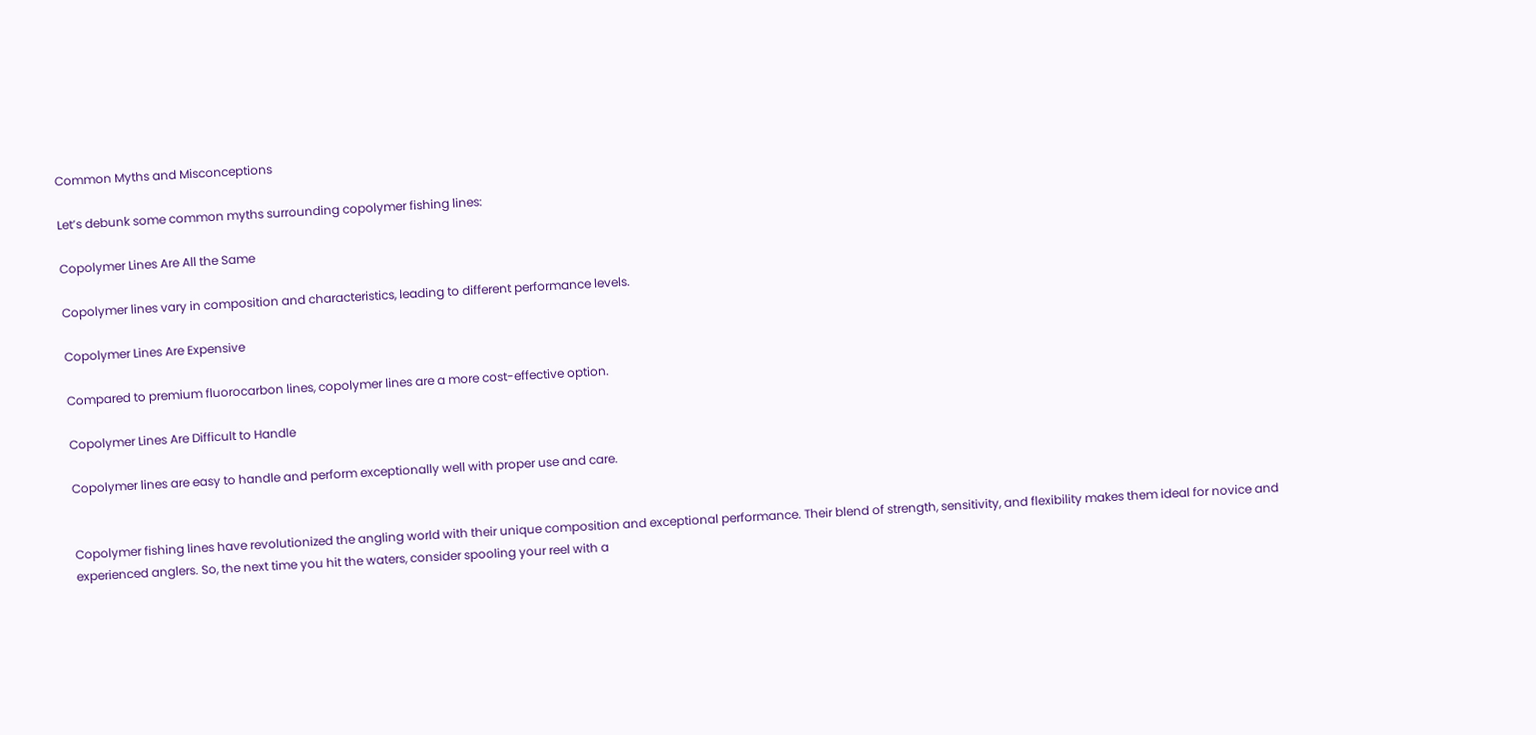Common Myths and Misconceptions

Let’s debunk some common myths surrounding copolymer fishing lines:

Copolymer Lines Are All the Same

Copolymer lines vary in composition and characteristics, leading to different performance levels.

Copolymer Lines Are Expensive

Compared to premium fluorocarbon lines, copolymer lines are a more cost-effective option.

Copolymer Lines Are Difficult to Handle

Copolymer lines are easy to handle and perform exceptionally well with proper use and care.


Copolymer fishing lines have revolutionized the angling world with their unique composition and exceptional performance. Their blend of strength, sensitivity, and flexibility makes them ideal for novice and experienced anglers. So, the next time you hit the waters, consider spooling your reel with a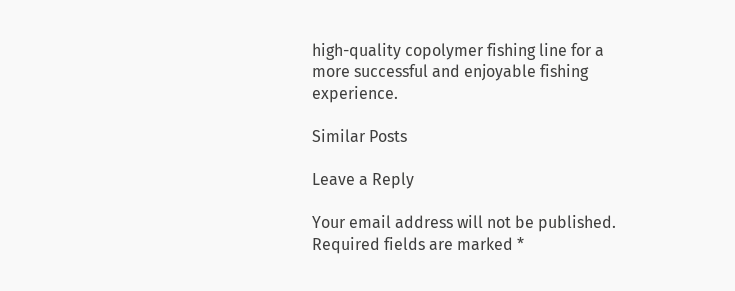high-quality copolymer fishing line for a more successful and enjoyable fishing experience.

Similar Posts

Leave a Reply

Your email address will not be published. Required fields are marked *